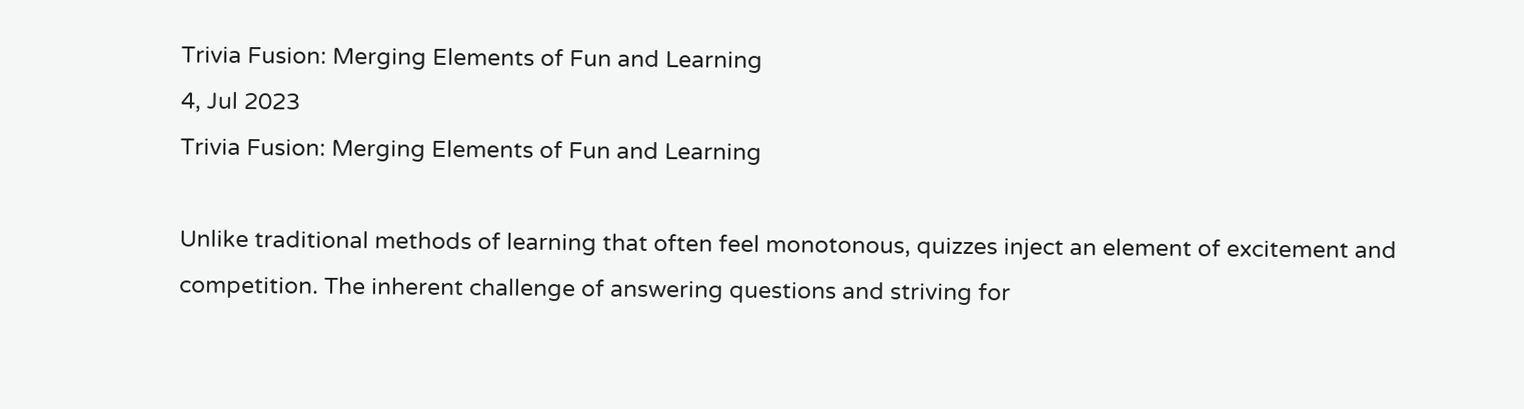Trivia Fusion: Merging Elements of Fun and Learning
4, Jul 2023
Trivia Fusion: Merging Elements of Fun and Learning

Unlike traditional methods of learning that often feel monotonous, quizzes inject an element of excitement and competition. The inherent challenge of answering questions and striving for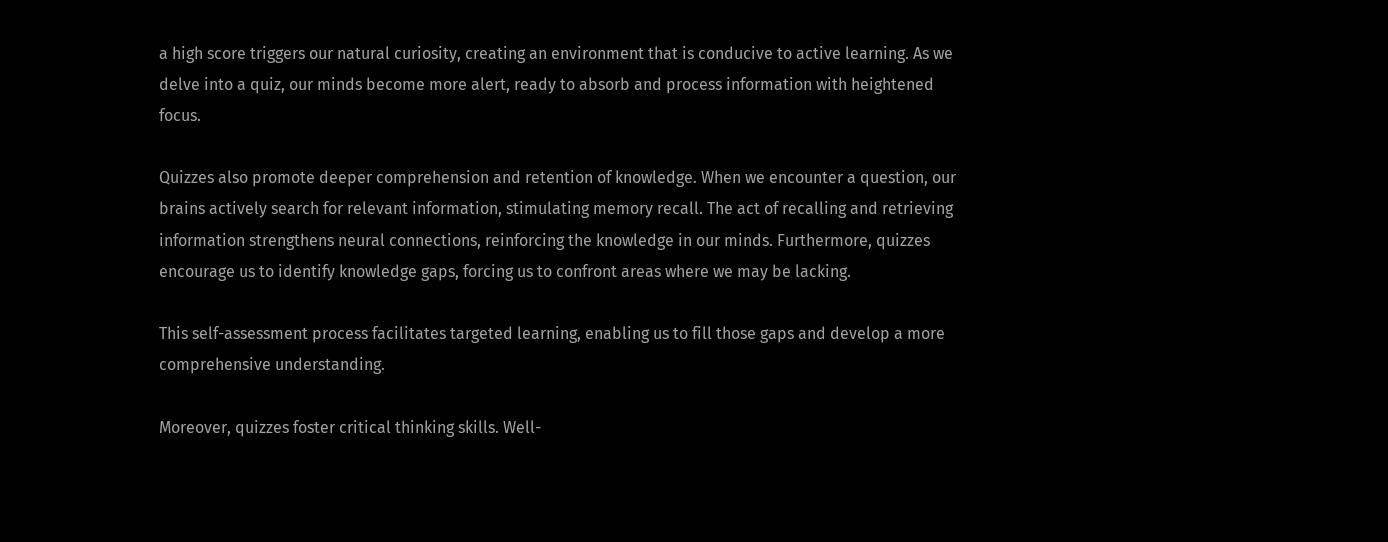a high score triggers our natural curiosity, creating an environment that is conducive to active learning. As we delve into a quiz, our minds become more alert, ready to absorb and process information with heightened focus.

Quizzes also promote deeper comprehension and retention of knowledge. When we encounter a question, our brains actively search for relevant information, stimulating memory recall. The act of recalling and retrieving information strengthens neural connections, reinforcing the knowledge in our minds. Furthermore, quizzes encourage us to identify knowledge gaps, forcing us to confront areas where we may be lacking.

This self-assessment process facilitates targeted learning, enabling us to fill those gaps and develop a more comprehensive understanding.

Moreover, quizzes foster critical thinking skills. Well-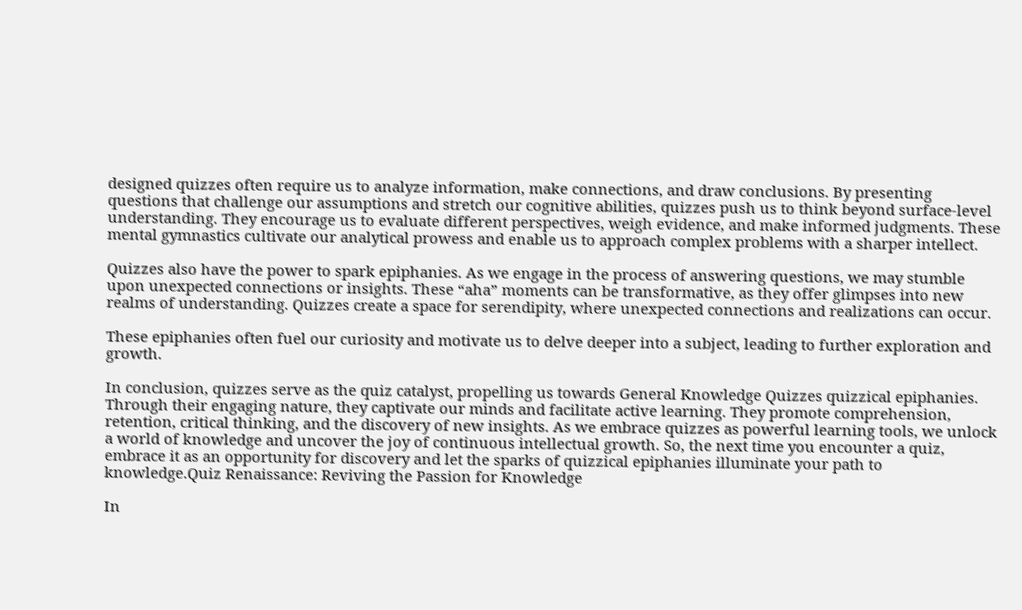designed quizzes often require us to analyze information, make connections, and draw conclusions. By presenting questions that challenge our assumptions and stretch our cognitive abilities, quizzes push us to think beyond surface-level understanding. They encourage us to evaluate different perspectives, weigh evidence, and make informed judgments. These mental gymnastics cultivate our analytical prowess and enable us to approach complex problems with a sharper intellect.

Quizzes also have the power to spark epiphanies. As we engage in the process of answering questions, we may stumble upon unexpected connections or insights. These “aha” moments can be transformative, as they offer glimpses into new realms of understanding. Quizzes create a space for serendipity, where unexpected connections and realizations can occur.

These epiphanies often fuel our curiosity and motivate us to delve deeper into a subject, leading to further exploration and growth.

In conclusion, quizzes serve as the quiz catalyst, propelling us towards General Knowledge Quizzes quizzical epiphanies. Through their engaging nature, they captivate our minds and facilitate active learning. They promote comprehension, retention, critical thinking, and the discovery of new insights. As we embrace quizzes as powerful learning tools, we unlock a world of knowledge and uncover the joy of continuous intellectual growth. So, the next time you encounter a quiz, embrace it as an opportunity for discovery and let the sparks of quizzical epiphanies illuminate your path to knowledge.Quiz Renaissance: Reviving the Passion for Knowledge

In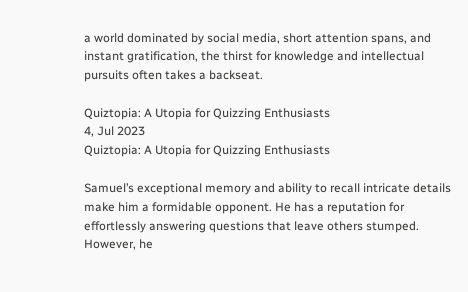a world dominated by social media, short attention spans, and instant gratification, the thirst for knowledge and intellectual pursuits often takes a backseat.

Quiztopia: A Utopia for Quizzing Enthusiasts
4, Jul 2023
Quiztopia: A Utopia for Quizzing Enthusiasts

Samuel’s exceptional memory and ability to recall intricate details make him a formidable opponent. He has a reputation for effortlessly answering questions that leave others stumped. However, he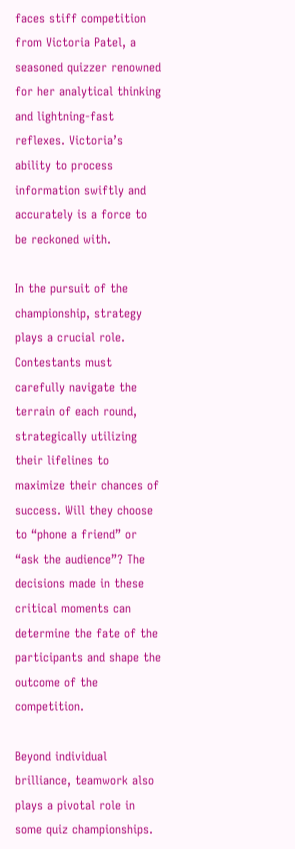faces stiff competition from Victoria Patel, a seasoned quizzer renowned for her analytical thinking and lightning-fast reflexes. Victoria’s ability to process information swiftly and accurately is a force to be reckoned with.

In the pursuit of the championship, strategy plays a crucial role. Contestants must carefully navigate the terrain of each round, strategically utilizing their lifelines to maximize their chances of success. Will they choose to “phone a friend” or “ask the audience”? The decisions made in these critical moments can determine the fate of the participants and shape the outcome of the competition.

Beyond individual brilliance, teamwork also plays a pivotal role in some quiz championships.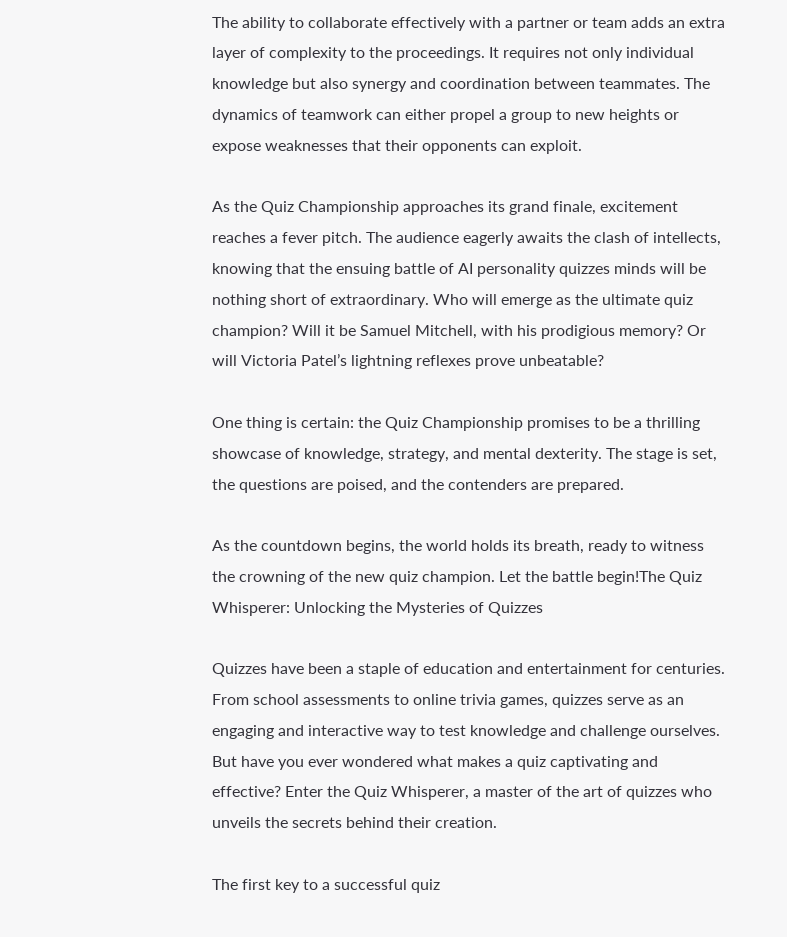The ability to collaborate effectively with a partner or team adds an extra layer of complexity to the proceedings. It requires not only individual knowledge but also synergy and coordination between teammates. The dynamics of teamwork can either propel a group to new heights or expose weaknesses that their opponents can exploit.

As the Quiz Championship approaches its grand finale, excitement reaches a fever pitch. The audience eagerly awaits the clash of intellects, knowing that the ensuing battle of AI personality quizzes minds will be nothing short of extraordinary. Who will emerge as the ultimate quiz champion? Will it be Samuel Mitchell, with his prodigious memory? Or will Victoria Patel’s lightning reflexes prove unbeatable?

One thing is certain: the Quiz Championship promises to be a thrilling showcase of knowledge, strategy, and mental dexterity. The stage is set, the questions are poised, and the contenders are prepared.

As the countdown begins, the world holds its breath, ready to witness the crowning of the new quiz champion. Let the battle begin!The Quiz Whisperer: Unlocking the Mysteries of Quizzes

Quizzes have been a staple of education and entertainment for centuries. From school assessments to online trivia games, quizzes serve as an engaging and interactive way to test knowledge and challenge ourselves. But have you ever wondered what makes a quiz captivating and effective? Enter the Quiz Whisperer, a master of the art of quizzes who unveils the secrets behind their creation.

The first key to a successful quiz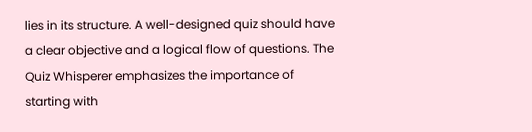lies in its structure. A well-designed quiz should have a clear objective and a logical flow of questions. The Quiz Whisperer emphasizes the importance of starting with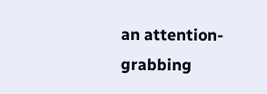an attention-grabbing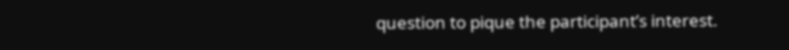question to pique the participant’s interest.